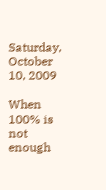Saturday, October 10, 2009

When 100% is not enough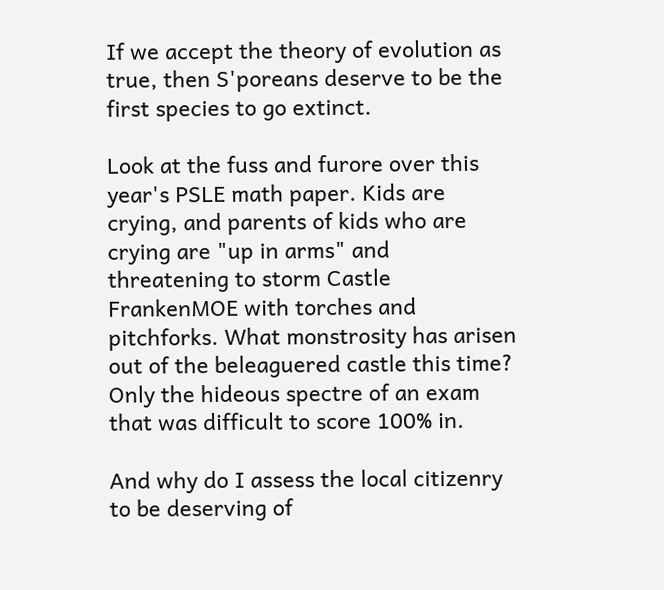If we accept the theory of evolution as true, then S'poreans deserve to be the first species to go extinct.

Look at the fuss and furore over this year's PSLE math paper. Kids are crying, and parents of kids who are crying are "up in arms" and threatening to storm Castle FrankenMOE with torches and pitchforks. What monstrosity has arisen out of the beleaguered castle this time? Only the hideous spectre of an exam that was difficult to score 100% in.

And why do I assess the local citizenry to be deserving of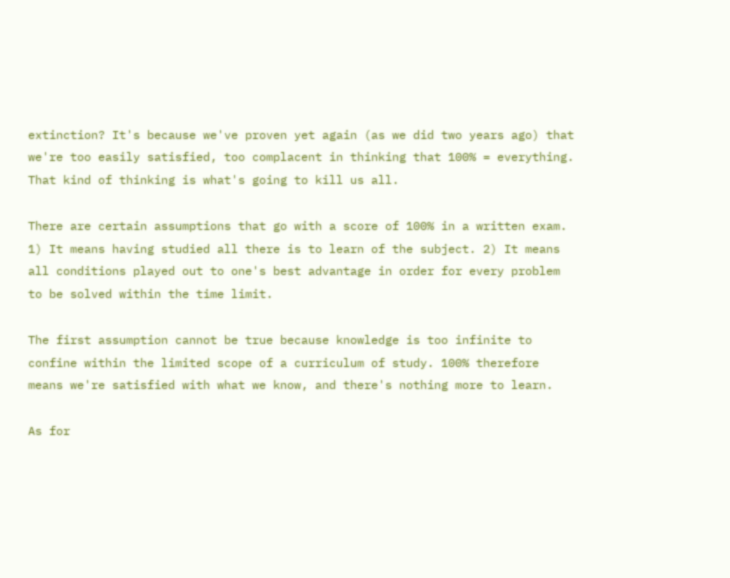extinction? It's because we've proven yet again (as we did two years ago) that we're too easily satisfied, too complacent in thinking that 100% = everything. That kind of thinking is what's going to kill us all.

There are certain assumptions that go with a score of 100% in a written exam. 1) It means having studied all there is to learn of the subject. 2) It means all conditions played out to one's best advantage in order for every problem to be solved within the time limit.

The first assumption cannot be true because knowledge is too infinite to confine within the limited scope of a curriculum of study. 100% therefore means we're satisfied with what we know, and there's nothing more to learn.

As for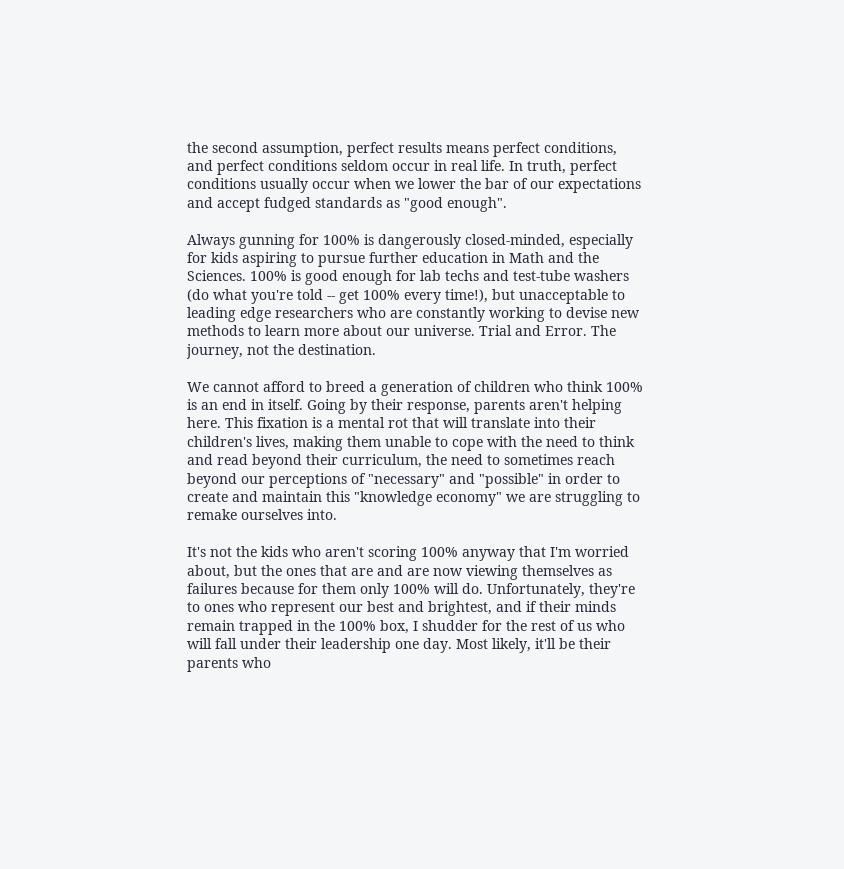the second assumption, perfect results means perfect conditions, and perfect conditions seldom occur in real life. In truth, perfect conditions usually occur when we lower the bar of our expectations and accept fudged standards as "good enough".

Always gunning for 100% is dangerously closed-minded, especially for kids aspiring to pursue further education in Math and the Sciences. 100% is good enough for lab techs and test-tube washers (do what you're told -- get 100% every time!), but unacceptable to leading edge researchers who are constantly working to devise new methods to learn more about our universe. Trial and Error. The journey, not the destination.

We cannot afford to breed a generation of children who think 100% is an end in itself. Going by their response, parents aren't helping here. This fixation is a mental rot that will translate into their children's lives, making them unable to cope with the need to think and read beyond their curriculum, the need to sometimes reach beyond our perceptions of "necessary" and "possible" in order to create and maintain this "knowledge economy" we are struggling to remake ourselves into.

It's not the kids who aren't scoring 100% anyway that I'm worried about, but the ones that are and are now viewing themselves as failures because for them only 100% will do. Unfortunately, they're to ones who represent our best and brightest, and if their minds remain trapped in the 100% box, I shudder for the rest of us who will fall under their leadership one day. Most likely, it'll be their parents who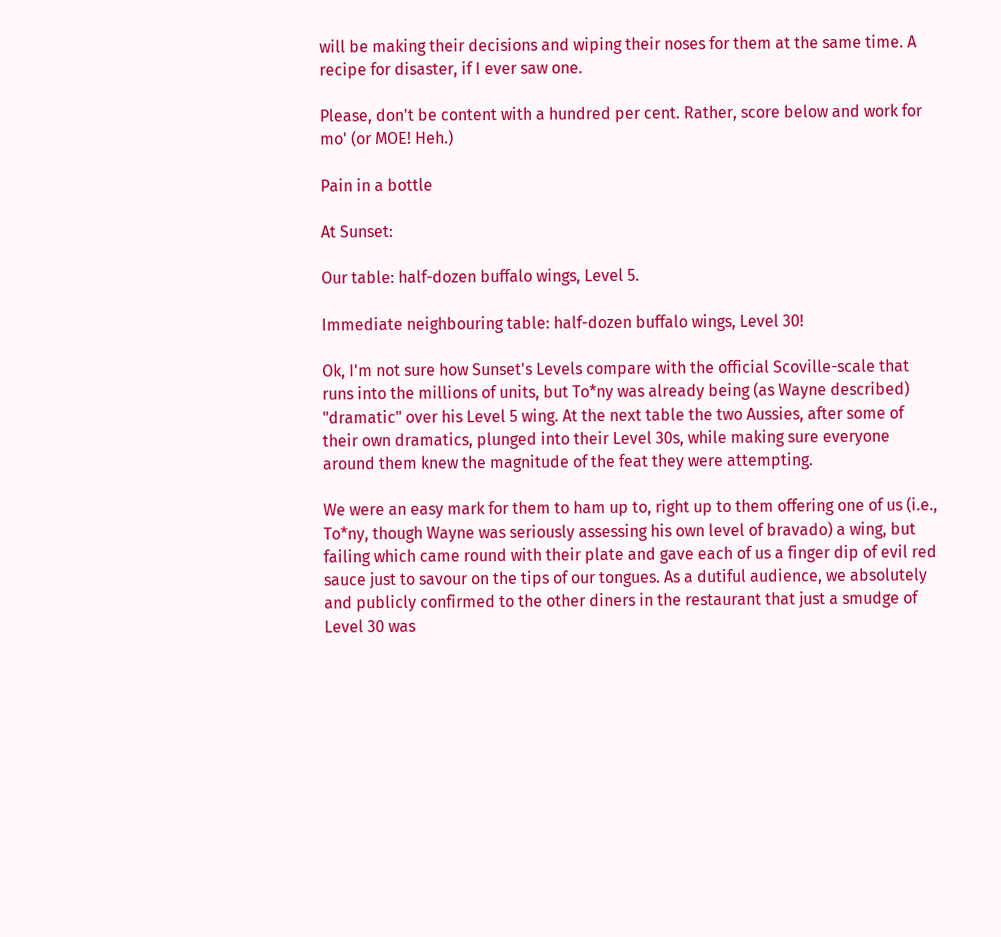will be making their decisions and wiping their noses for them at the same time. A recipe for disaster, if I ever saw one.

Please, don't be content with a hundred per cent. Rather, score below and work for mo' (or MOE! Heh.)

Pain in a bottle

At Sunset:

Our table: half-dozen buffalo wings, Level 5.

Immediate neighbouring table: half-dozen buffalo wings, Level 30!

Ok, I'm not sure how Sunset's Levels compare with the official Scoville-scale that runs into the millions of units, but To*ny was already being (as Wayne described) "dramatic" over his Level 5 wing. At the next table the two Aussies, after some of their own dramatics, plunged into their Level 30s, while making sure everyone around them knew the magnitude of the feat they were attempting.

We were an easy mark for them to ham up to, right up to them offering one of us (i.e., To*ny, though Wayne was seriously assessing his own level of bravado) a wing, but failing which came round with their plate and gave each of us a finger dip of evil red sauce just to savour on the tips of our tongues. As a dutiful audience, we absolutely and publicly confirmed to the other diners in the restaurant that just a smudge of Level 30 was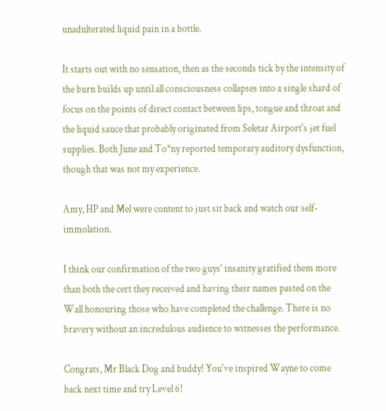unadulterated liquid pain in a bottle.

It starts out with no sensation, then as the seconds tick by the intensity of the burn builds up until all consciousness collapses into a single shard of focus on the points of direct contact between lips, tongue and throat and the liquid sauce that probably originated from Seletar Airport's jet fuel supplies. Both June and To*ny reported temporary auditory dysfunction, though that was not my experience.

Amy, HP and Mel were content to just sit back and watch our self-immolation.

I think our confirmation of the two guys' insanity gratified them more than both the cert they received and having their names pasted on the Wall honouring those who have completed the challenge. There is no bravery without an incredulous audience to witnesses the performance.

Congrats, Mr Black Dog and buddy! You've inspired Wayne to come back next time and try Level 6!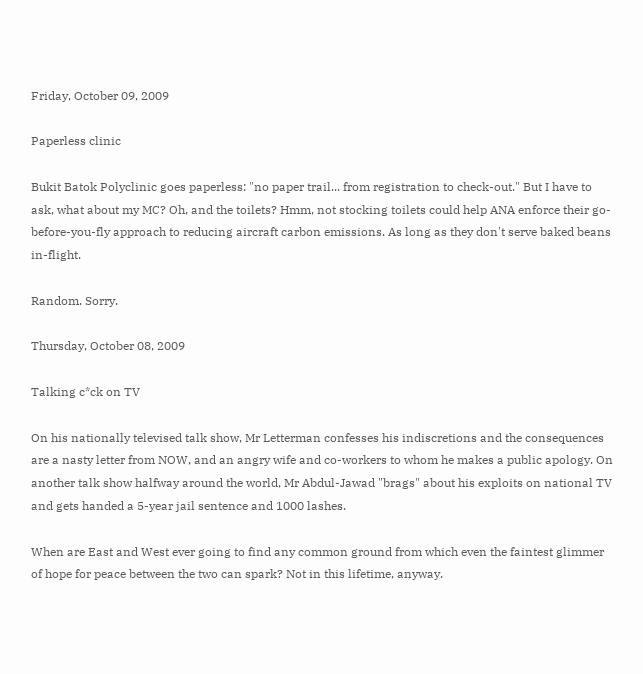Friday, October 09, 2009

Paperless clinic

Bukit Batok Polyclinic goes paperless: "no paper trail... from registration to check-out." But I have to ask, what about my MC? Oh, and the toilets? Hmm, not stocking toilets could help ANA enforce their go-before-you-fly approach to reducing aircraft carbon emissions. As long as they don't serve baked beans in-flight.

Random. Sorry.

Thursday, October 08, 2009

Talking c*ck on TV

On his nationally televised talk show, Mr Letterman confesses his indiscretions and the consequences are a nasty letter from NOW, and an angry wife and co-workers to whom he makes a public apology. On another talk show halfway around the world, Mr Abdul-Jawad "brags" about his exploits on national TV and gets handed a 5-year jail sentence and 1000 lashes.

When are East and West ever going to find any common ground from which even the faintest glimmer of hope for peace between the two can spark? Not in this lifetime, anyway.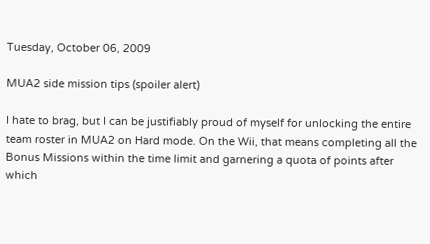Tuesday, October 06, 2009

MUA2 side mission tips (spoiler alert)

I hate to brag, but I can be justifiably proud of myself for unlocking the entire team roster in MUA2 on Hard mode. On the Wii, that means completing all the Bonus Missions within the time limit and garnering a quota of points after which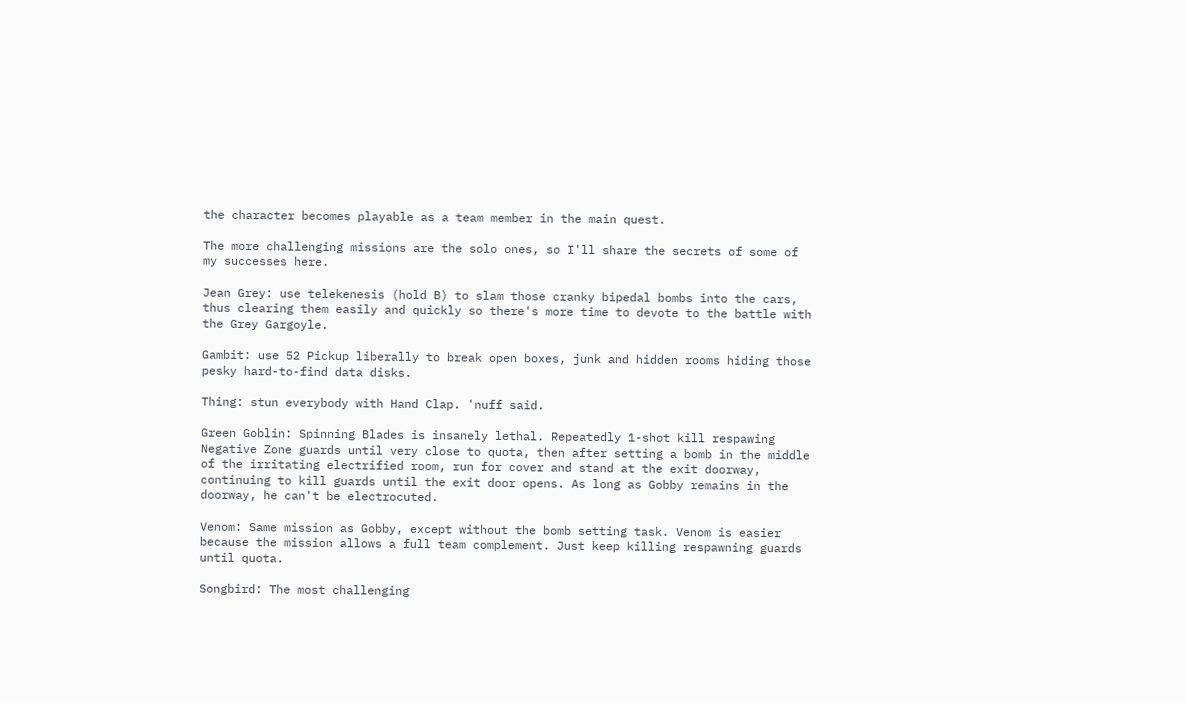the character becomes playable as a team member in the main quest.

The more challenging missions are the solo ones, so I'll share the secrets of some of my successes here.

Jean Grey: use telekenesis (hold B) to slam those cranky bipedal bombs into the cars, thus clearing them easily and quickly so there's more time to devote to the battle with the Grey Gargoyle.

Gambit: use 52 Pickup liberally to break open boxes, junk and hidden rooms hiding those pesky hard-to-find data disks.

Thing: stun everybody with Hand Clap. 'nuff said.

Green Goblin: Spinning Blades is insanely lethal. Repeatedly 1-shot kill respawing Negative Zone guards until very close to quota, then after setting a bomb in the middle of the irritating electrified room, run for cover and stand at the exit doorway, continuing to kill guards until the exit door opens. As long as Gobby remains in the doorway, he can't be electrocuted.

Venom: Same mission as Gobby, except without the bomb setting task. Venom is easier because the mission allows a full team complement. Just keep killing respawning guards until quota.

Songbird: The most challenging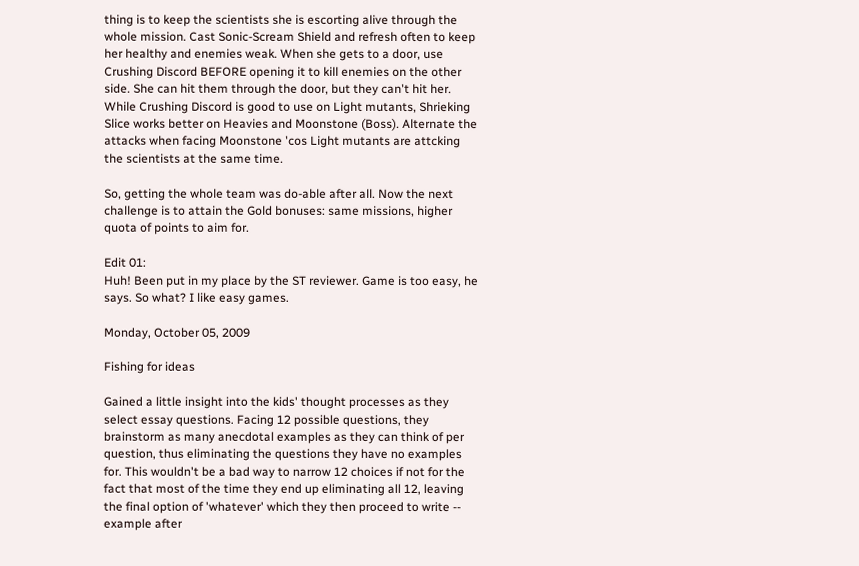thing is to keep the scientists she is escorting alive through the whole mission. Cast Sonic-Scream Shield and refresh often to keep her healthy and enemies weak. When she gets to a door, use Crushing Discord BEFORE opening it to kill enemies on the other side. She can hit them through the door, but they can't hit her. While Crushing Discord is good to use on Light mutants, Shrieking Slice works better on Heavies and Moonstone (Boss). Alternate the attacks when facing Moonstone 'cos Light mutants are attcking the scientists at the same time.

So, getting the whole team was do-able after all. Now the next challenge is to attain the Gold bonuses: same missions, higher quota of points to aim for.

Edit 01:
Huh! Been put in my place by the ST reviewer. Game is too easy, he says. So what? I like easy games.

Monday, October 05, 2009

Fishing for ideas

Gained a little insight into the kids' thought processes as they select essay questions. Facing 12 possible questions, they brainstorm as many anecdotal examples as they can think of per question, thus eliminating the questions they have no examples for. This wouldn't be a bad way to narrow 12 choices if not for the fact that most of the time they end up eliminating all 12, leaving the final option of 'whatever' which they then proceed to write -- example after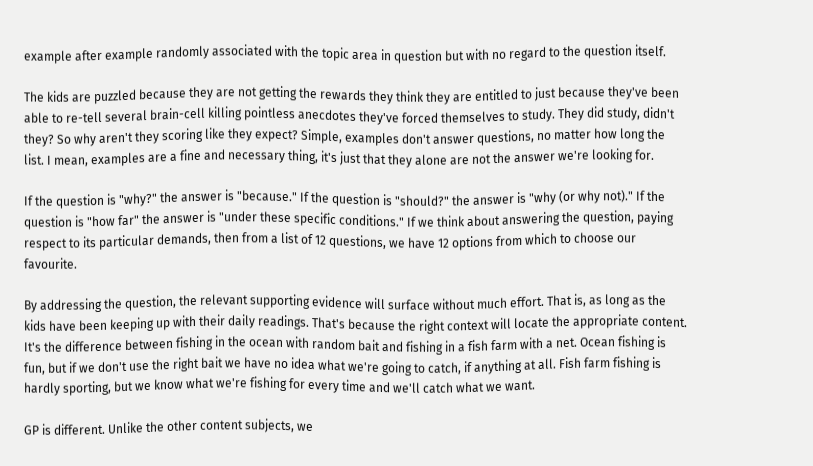example after example randomly associated with the topic area in question but with no regard to the question itself.

The kids are puzzled because they are not getting the rewards they think they are entitled to just because they've been able to re-tell several brain-cell killing pointless anecdotes they've forced themselves to study. They did study, didn't they? So why aren't they scoring like they expect? Simple, examples don't answer questions, no matter how long the list. I mean, examples are a fine and necessary thing, it's just that they alone are not the answer we're looking for.

If the question is "why?" the answer is "because." If the question is "should?" the answer is "why (or why not)." If the question is "how far" the answer is "under these specific conditions." If we think about answering the question, paying respect to its particular demands, then from a list of 12 questions, we have 12 options from which to choose our favourite.

By addressing the question, the relevant supporting evidence will surface without much effort. That is, as long as the kids have been keeping up with their daily readings. That's because the right context will locate the appropriate content. It's the difference between fishing in the ocean with random bait and fishing in a fish farm with a net. Ocean fishing is fun, but if we don't use the right bait we have no idea what we're going to catch, if anything at all. Fish farm fishing is hardly sporting, but we know what we're fishing for every time and we'll catch what we want.

GP is different. Unlike the other content subjects, we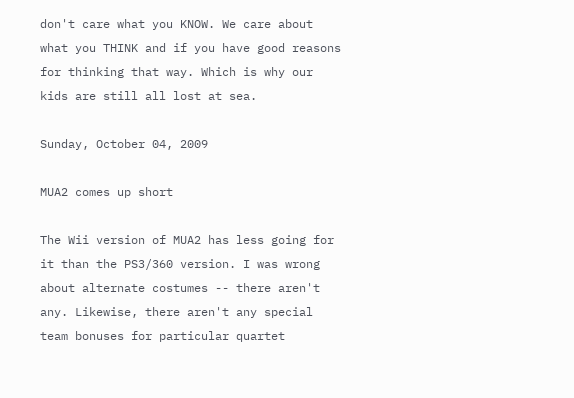don't care what you KNOW. We care about what you THINK and if you have good reasons for thinking that way. Which is why our kids are still all lost at sea.

Sunday, October 04, 2009

MUA2 comes up short

The Wii version of MUA2 has less going for it than the PS3/360 version. I was wrong about alternate costumes -- there aren't any. Likewise, there aren't any special team bonuses for particular quartet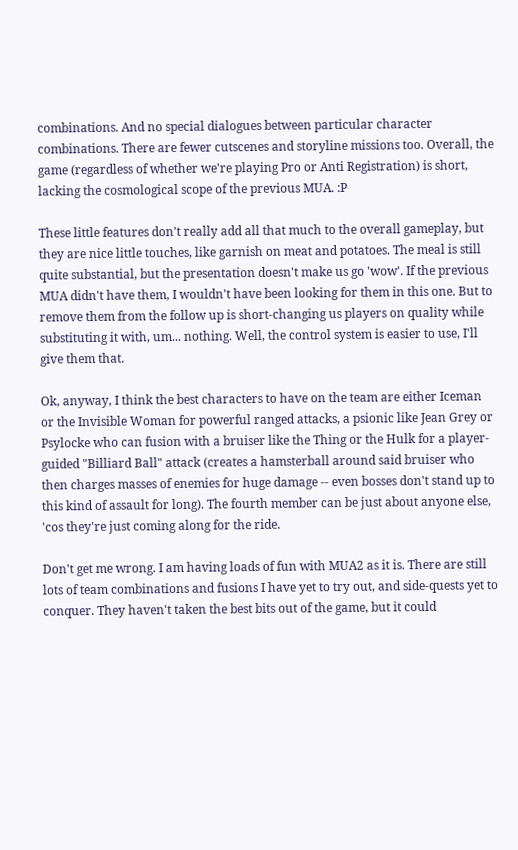combinations. And no special dialogues between particular character combinations. There are fewer cutscenes and storyline missions too. Overall, the game (regardless of whether we're playing Pro or Anti Registration) is short, lacking the cosmological scope of the previous MUA. :P

These little features don't really add all that much to the overall gameplay, but they are nice little touches, like garnish on meat and potatoes. The meal is still quite substantial, but the presentation doesn't make us go 'wow'. If the previous MUA didn't have them, I wouldn't have been looking for them in this one. But to remove them from the follow up is short-changing us players on quality while substituting it with, um... nothing. Well, the control system is easier to use, I'll give them that.

Ok, anyway, I think the best characters to have on the team are either Iceman or the Invisible Woman for powerful ranged attacks, a psionic like Jean Grey or Psylocke who can fusion with a bruiser like the Thing or the Hulk for a player-guided "Billiard Ball" attack (creates a hamsterball around said bruiser who then charges masses of enemies for huge damage -- even bosses don't stand up to this kind of assault for long). The fourth member can be just about anyone else, 'cos they're just coming along for the ride.

Don't get me wrong. I am having loads of fun with MUA2 as it is. There are still lots of team combinations and fusions I have yet to try out, and side-quests yet to conquer. They haven't taken the best bits out of the game, but it could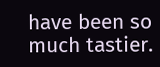have been so much tastier.